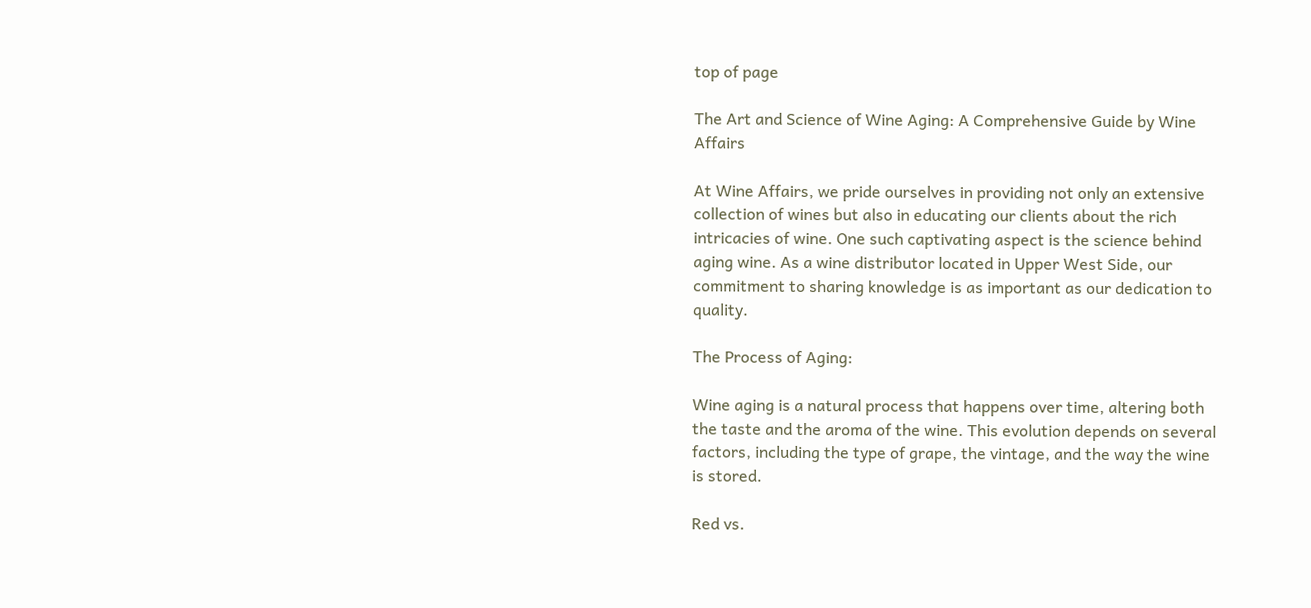top of page

The Art and Science of Wine Aging: A Comprehensive Guide by Wine Affairs

At Wine Affairs, we pride ourselves in providing not only an extensive collection of wines but also in educating our clients about the rich intricacies of wine. One such captivating aspect is the science behind aging wine. As a wine distributor located in Upper West Side, our commitment to sharing knowledge is as important as our dedication to quality.

The Process of Aging:

Wine aging is a natural process that happens over time, altering both the taste and the aroma of the wine. This evolution depends on several factors, including the type of grape, the vintage, and the way the wine is stored.

Red vs.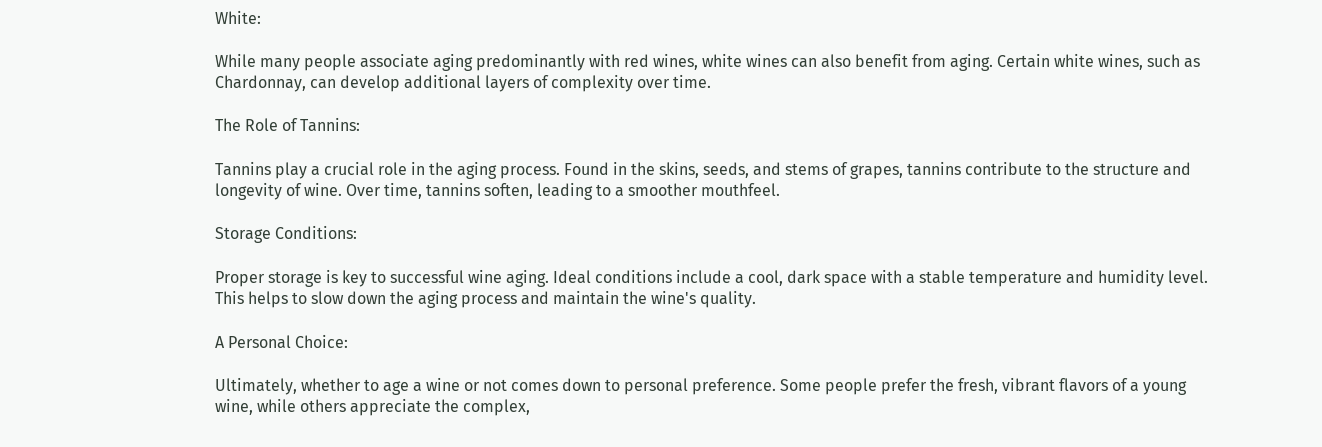White:

While many people associate aging predominantly with red wines, white wines can also benefit from aging. Certain white wines, such as Chardonnay, can develop additional layers of complexity over time.

The Role of Tannins:

Tannins play a crucial role in the aging process. Found in the skins, seeds, and stems of grapes, tannins contribute to the structure and longevity of wine. Over time, tannins soften, leading to a smoother mouthfeel.

Storage Conditions:

Proper storage is key to successful wine aging. Ideal conditions include a cool, dark space with a stable temperature and humidity level. This helps to slow down the aging process and maintain the wine's quality.

A Personal Choice:

Ultimately, whether to age a wine or not comes down to personal preference. Some people prefer the fresh, vibrant flavors of a young wine, while others appreciate the complex,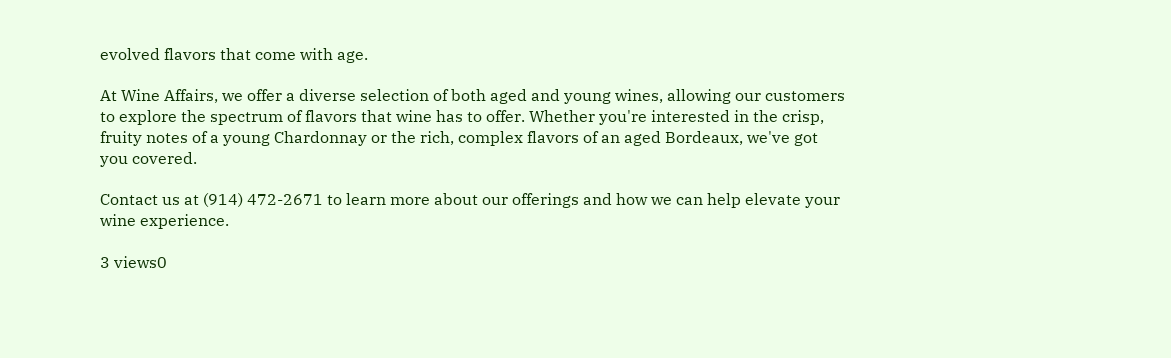evolved flavors that come with age.

At Wine Affairs, we offer a diverse selection of both aged and young wines, allowing our customers to explore the spectrum of flavors that wine has to offer. Whether you're interested in the crisp, fruity notes of a young Chardonnay or the rich, complex flavors of an aged Bordeaux, we've got you covered.

Contact us at (914) 472-2671 to learn more about our offerings and how we can help elevate your wine experience.

3 views0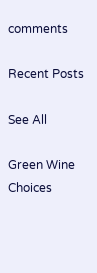comments

Recent Posts

See All

Green Wine Choices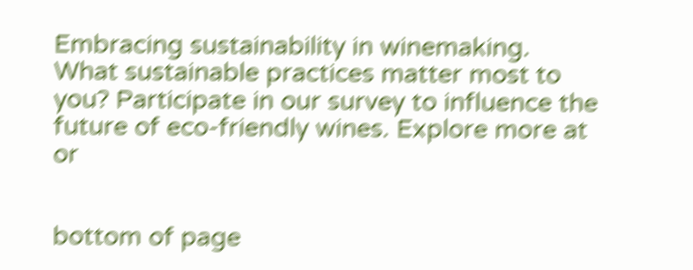Embracing sustainability in winemaking. What sustainable practices matter most to you? Participate in our survey to influence the future of eco-friendly wines. Explore more at or


bottom of page